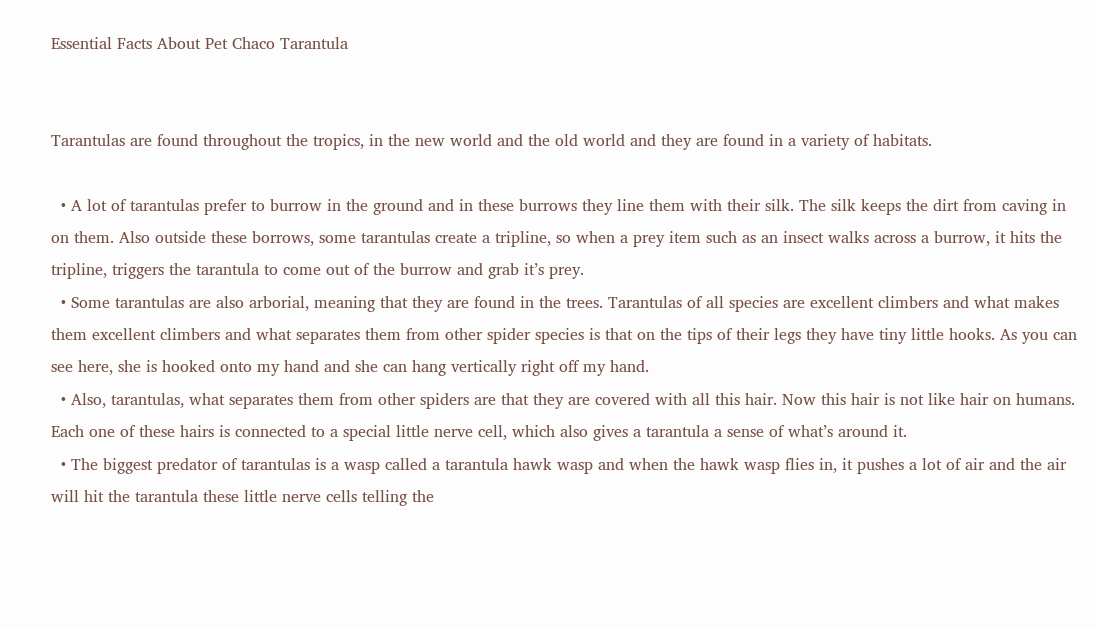Essential Facts About Pet Chaco Tarantula


Tarantulas are found throughout the tropics, in the new world and the old world and they are found in a variety of habitats.

  • A lot of tarantulas prefer to burrow in the ground and in these burrows they line them with their silk. The silk keeps the dirt from caving in on them. Also outside these borrows, some tarantulas create a tripline, so when a prey item such as an insect walks across a burrow, it hits the tripline, triggers the tarantula to come out of the burrow and grab it’s prey.
  • Some tarantulas are also arborial, meaning that they are found in the trees. Tarantulas of all species are excellent climbers and what makes them excellent climbers and what separates them from other spider species is that on the tips of their legs they have tiny little hooks. As you can see here, she is hooked onto my hand and she can hang vertically right off my hand.
  • Also, tarantulas, what separates them from other spiders are that they are covered with all this hair. Now this hair is not like hair on humans. Each one of these hairs is connected to a special little nerve cell, which also gives a tarantula a sense of what’s around it.
  • The biggest predator of tarantulas is a wasp called a tarantula hawk wasp and when the hawk wasp flies in, it pushes a lot of air and the air will hit the tarantula these little nerve cells telling the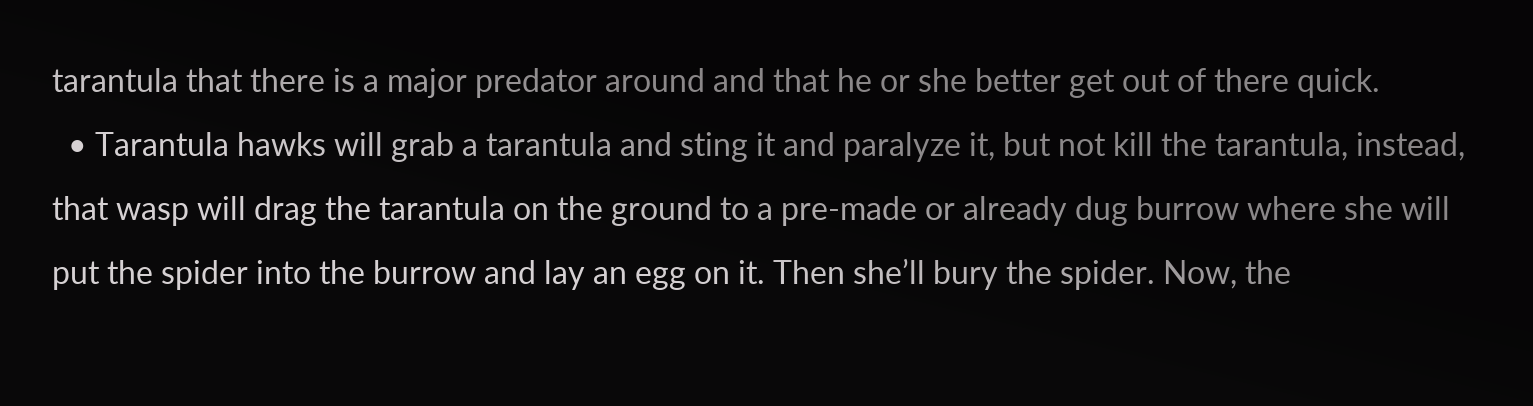tarantula that there is a major predator around and that he or she better get out of there quick.
  • Tarantula hawks will grab a tarantula and sting it and paralyze it, but not kill the tarantula, instead, that wasp will drag the tarantula on the ground to a pre-made or already dug burrow where she will put the spider into the burrow and lay an egg on it. Then she’ll bury the spider. Now, the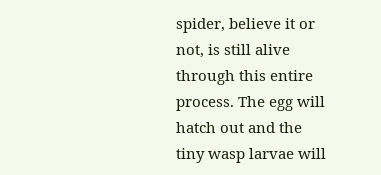spider, believe it or not, is still alive through this entire process. The egg will hatch out and the tiny wasp larvae will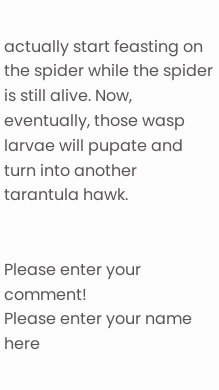actually start feasting on the spider while the spider is still alive. Now, eventually, those wasp larvae will pupate and turn into another tarantula hawk.


Please enter your comment!
Please enter your name here